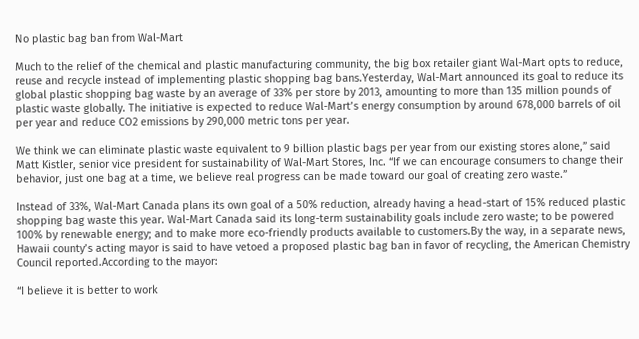No plastic bag ban from Wal-Mart

Much to the relief of the chemical and plastic manufacturing community, the big box retailer giant Wal-Mart opts to reduce, reuse and recycle instead of implementing plastic shopping bag bans.Yesterday, Wal-Mart announced its goal to reduce its global plastic shopping bag waste by an average of 33% per store by 2013, amounting to more than 135 million pounds of plastic waste globally. The initiative is expected to reduce Wal-Mart’s energy consumption by around 678,000 barrels of oil per year and reduce CO2 emissions by 290,000 metric tons per year.

We think we can eliminate plastic waste equivalent to 9 billion plastic bags per year from our existing stores alone,” said Matt Kistler, senior vice president for sustainability of Wal-Mart Stores, Inc. “If we can encourage consumers to change their behavior, just one bag at a time, we believe real progress can be made toward our goal of creating zero waste.”

Instead of 33%, Wal-Mart Canada plans its own goal of a 50% reduction, already having a head-start of 15% reduced plastic shopping bag waste this year. Wal-Mart Canada said its long-term sustainability goals include zero waste; to be powered 100% by renewable energy; and to make more eco-friendly products available to customers.By the way, in a separate news, Hawaii county’s acting mayor is said to have vetoed a proposed plastic bag ban in favor of recycling, the American Chemistry Council reported.According to the mayor:

“I believe it is better to work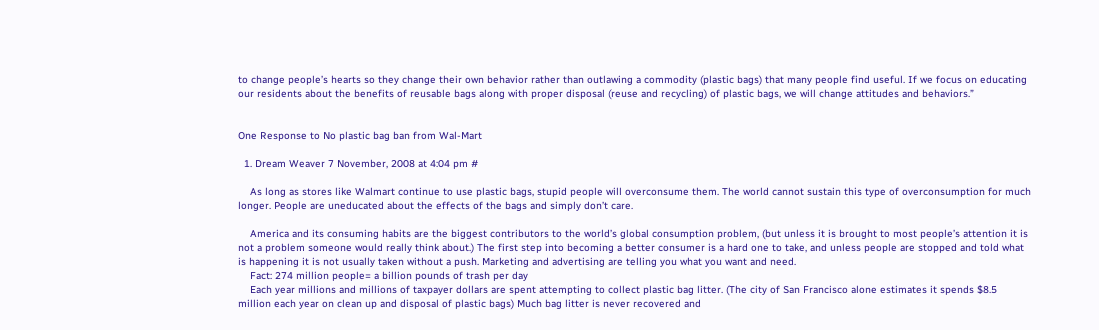to change people’s hearts so they change their own behavior rather than outlawing a commodity (plastic bags) that many people find useful. If we focus on educating our residents about the benefits of reusable bags along with proper disposal (reuse and recycling) of plastic bags, we will change attitudes and behaviors.”


One Response to No plastic bag ban from Wal-Mart

  1. Dream Weaver 7 November, 2008 at 4:04 pm #

    As long as stores like Walmart continue to use plastic bags, stupid people will overconsume them. The world cannot sustain this type of overconsumption for much longer. People are uneducated about the effects of the bags and simply don’t care.

    America and its consuming habits are the biggest contributors to the world’s global consumption problem, (but unless it is brought to most people’s attention it is not a problem someone would really think about.) The first step into becoming a better consumer is a hard one to take, and unless people are stopped and told what is happening it is not usually taken without a push. Marketing and advertising are telling you what you want and need.
    Fact: 274 million people= a billion pounds of trash per day
    Each year millions and millions of taxpayer dollars are spent attempting to collect plastic bag litter. (The city of San Francisco alone estimates it spends $8.5 million each year on clean up and disposal of plastic bags) Much bag litter is never recovered and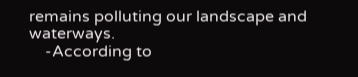remains polluting our landscape and waterways.
    -According to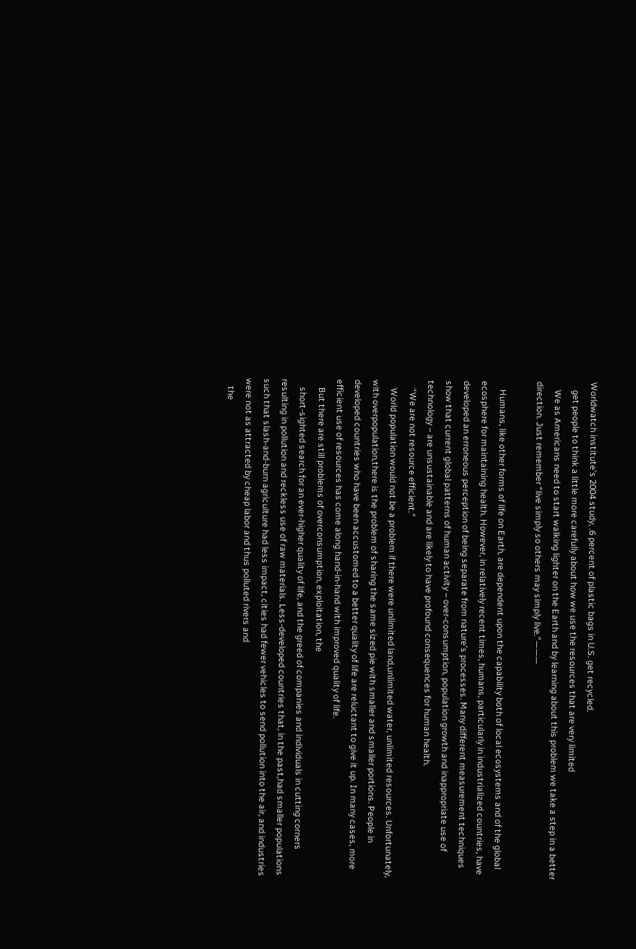Worldwatch institute’s 2004 study, .6 percent of plastic bags in U.S. get recycled.
    get people to think a little more carefully about how we use the resources that are very limited
    We as Americans need to start walking lighter on the Earth and by learning about this problem we take a step in a better direction. Just remember “live simply so others may simply live.”———

    Humans, like other forms of life on Earth, are dependent upon the capability both of local ecosystems and of the global ecosphere for maintaining health. However, in relatively recent times, humans, particularly in industrialized countries, have developed an erroneous perception of being separate from nature’s processes. Many different measurement techniques show that current global patterns of human activity – over-consumption, population growth and inappropriate use of technology – are unsustainable and are likely to have profound consequences for human health.
    “We are not resource efficient.”
    World population would not be a problem if there were unlimited land,unlimited water, unlimited resources. Unfortunately, with overpopulation,there is the problem of sharing the same sized pie with smaller and smaller portions. People in developed countries who have been accustomed to a better quality of life are reluctant to give it up. In many cases, more efficient use of resources has come along hand-in-hand with improved quality of life.
    But there are still problems of overconsumption, exploitation, the
    short-sighted search for an ever-higher quality of life, and the greed of companies and individuals in cutting corners resulting in pollution and reckless use of raw materials. Less-developed countries that, in the past,had smaller populations such that slash-and-burn agriculture had less impact, cities had fewer vehicles to send pollution into the air, and industries were not as attracted by cheap labor and thus polluted rivers and
    the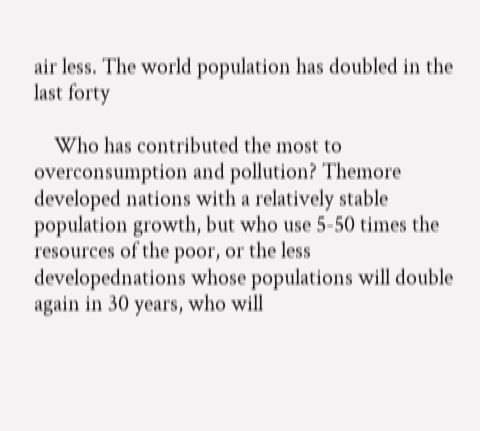air less. The world population has doubled in the last forty

    Who has contributed the most to overconsumption and pollution? Themore developed nations with a relatively stable population growth, but who use 5-50 times the resources of the poor, or the less developednations whose populations will double again in 30 years, who will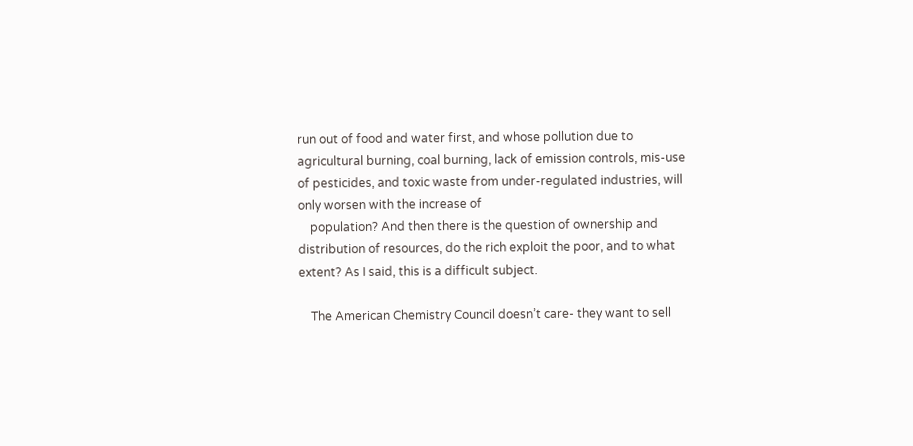run out of food and water first, and whose pollution due to agricultural burning, coal burning, lack of emission controls, mis-use of pesticides, and toxic waste from under-regulated industries, will only worsen with the increase of
    population? And then there is the question of ownership and distribution of resources, do the rich exploit the poor, and to what extent? As I said, this is a difficult subject.

    The American Chemistry Council doesn’t care- they want to sell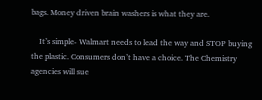bags. Money driven brain washers is what they are.

    It’s simple- Walmart needs to lead the way and STOP buying the plastic. Consumers don’t have a choice. The Chemistry agencies will sue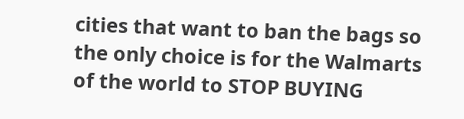cities that want to ban the bags so the only choice is for the Walmarts of the world to STOP BUYING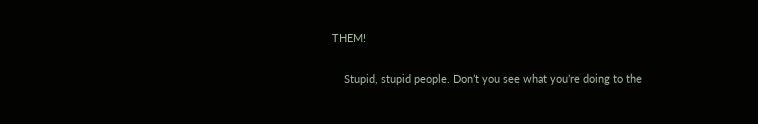THEM!

    Stupid, stupid people. Don’t you see what you’re doing to the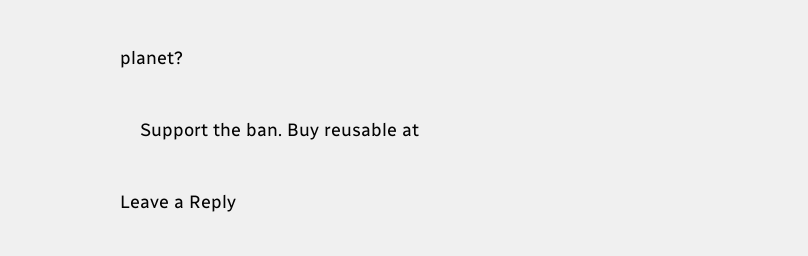planet?

    Support the ban. Buy reusable at

Leave a Reply